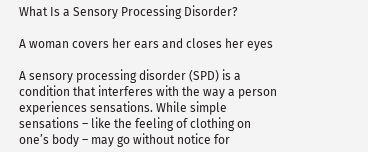What Is a Sensory Processing Disorder?

A woman covers her ears and closes her eyes

A sensory processing disorder (SPD) is a condition that interferes with the way a person experiences sensations. While simple sensations – like the feeling of clothing on one’s body – may go without notice for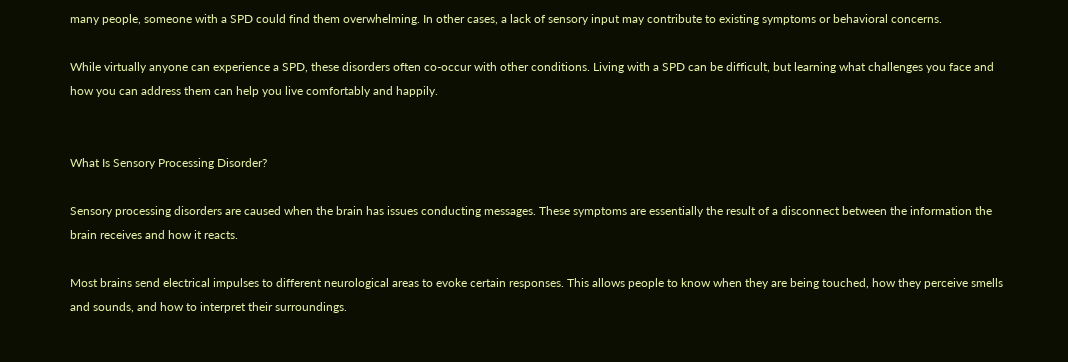many people, someone with a SPD could find them overwhelming. In other cases, a lack of sensory input may contribute to existing symptoms or behavioral concerns.

While virtually anyone can experience a SPD, these disorders often co-occur with other conditions. Living with a SPD can be difficult, but learning what challenges you face and how you can address them can help you live comfortably and happily.


What Is Sensory Processing Disorder?

Sensory processing disorders are caused when the brain has issues conducting messages. These symptoms are essentially the result of a disconnect between the information the brain receives and how it reacts.

Most brains send electrical impulses to different neurological areas to evoke certain responses. This allows people to know when they are being touched, how they perceive smells and sounds, and how to interpret their surroundings.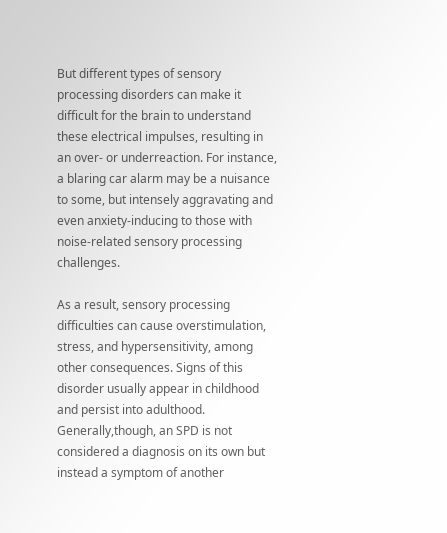But different types of sensory processing disorders can make it difficult for the brain to understand these electrical impulses, resulting in an over- or underreaction. For instance, a blaring car alarm may be a nuisance to some, but intensely aggravating and even anxiety-inducing to those with noise-related sensory processing challenges.

As a result, sensory processing difficulties can cause overstimulation, stress, and hypersensitivity, among other consequences. Signs of this disorder usually appear in childhood and persist into adulthood. Generally,though, an SPD is not considered a diagnosis on its own but instead a symptom of another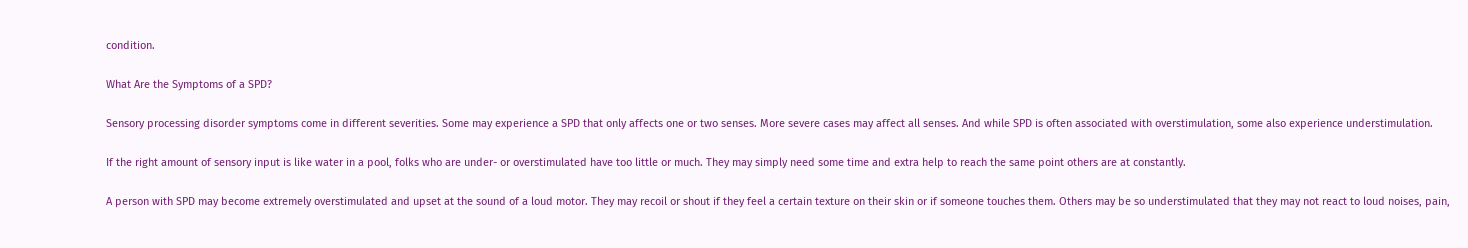condition.

What Are the Symptoms of a SPD?

Sensory processing disorder symptoms come in different severities. Some may experience a SPD that only affects one or two senses. More severe cases may affect all senses. And while SPD is often associated with overstimulation, some also experience understimulation.

If the right amount of sensory input is like water in a pool, folks who are under- or overstimulated have too little or much. They may simply need some time and extra help to reach the same point others are at constantly.

A person with SPD may become extremely overstimulated and upset at the sound of a loud motor. They may recoil or shout if they feel a certain texture on their skin or if someone touches them. Others may be so understimulated that they may not react to loud noises, pain,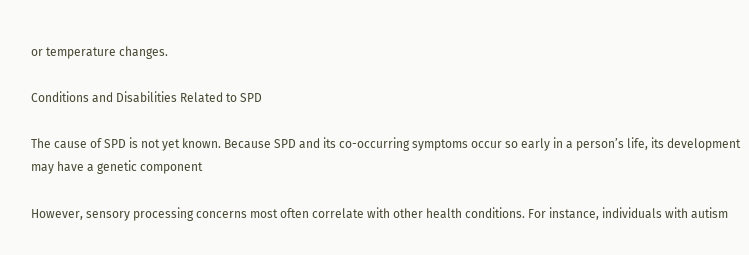or temperature changes.

Conditions and Disabilities Related to SPD

The cause of SPD is not yet known. Because SPD and its co-occurring symptoms occur so early in a person’s life, its development may have a genetic component

However, sensory processing concerns most often correlate with other health conditions. For instance, individuals with autism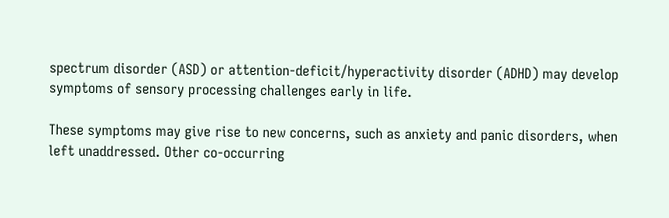spectrum disorder (ASD) or attention-deficit/hyperactivity disorder (ADHD) may develop symptoms of sensory processing challenges early in life.

These symptoms may give rise to new concerns, such as anxiety and panic disorders, when left unaddressed. Other co-occurring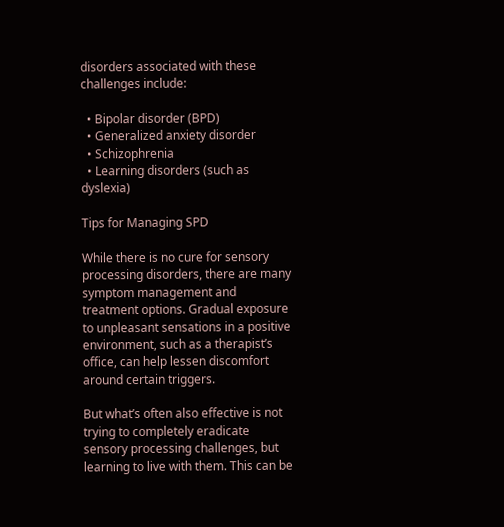disorders associated with these challenges include:

  • Bipolar disorder (BPD)
  • Generalized anxiety disorder
  • Schizophrenia
  • Learning disorders (such as dyslexia)

Tips for Managing SPD

While there is no cure for sensory processing disorders, there are many symptom management and treatment options. Gradual exposure to unpleasant sensations in a positive environment, such as a therapist’s office, can help lessen discomfort around certain triggers.

But what’s often also effective is not trying to completely eradicate sensory processing challenges, but learning to live with them. This can be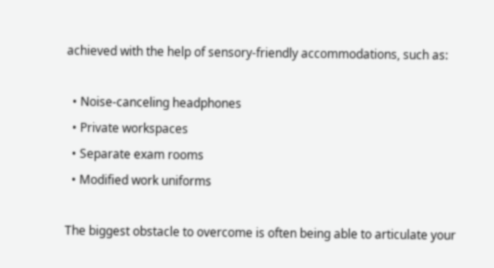achieved with the help of sensory-friendly accommodations, such as:

  • Noise-canceling headphones
  • Private workspaces
  • Separate exam rooms
  • Modified work uniforms

The biggest obstacle to overcome is often being able to articulate your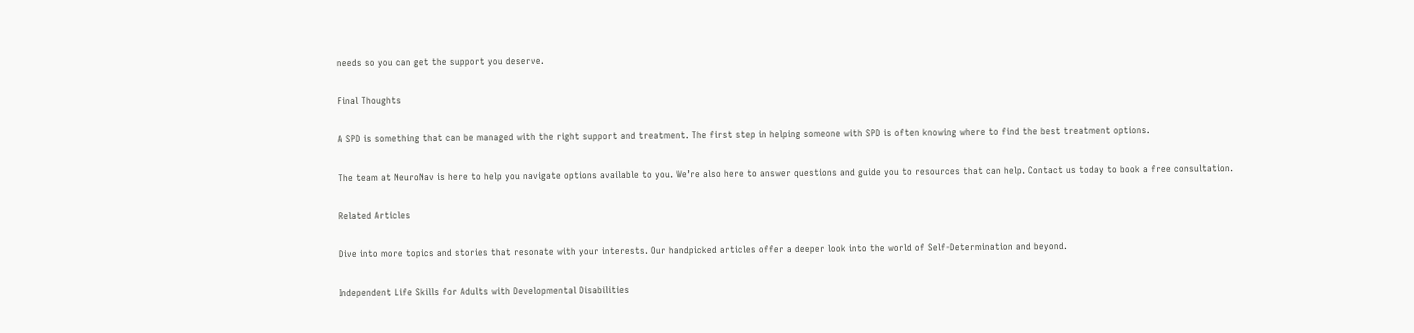needs so you can get the support you deserve.

Final Thoughts

A SPD is something that can be managed with the right support and treatment. The first step in helping someone with SPD is often knowing where to find the best treatment options.

The team at NeuroNav is here to help you navigate options available to you. We’re also here to answer questions and guide you to resources that can help. Contact us today to book a free consultation.

Related Articles

Dive into more topics and stories that resonate with your interests. Our handpicked articles offer a deeper look into the world of Self-Determination and beyond.

Independent Life Skills for Adults with Developmental Disabilities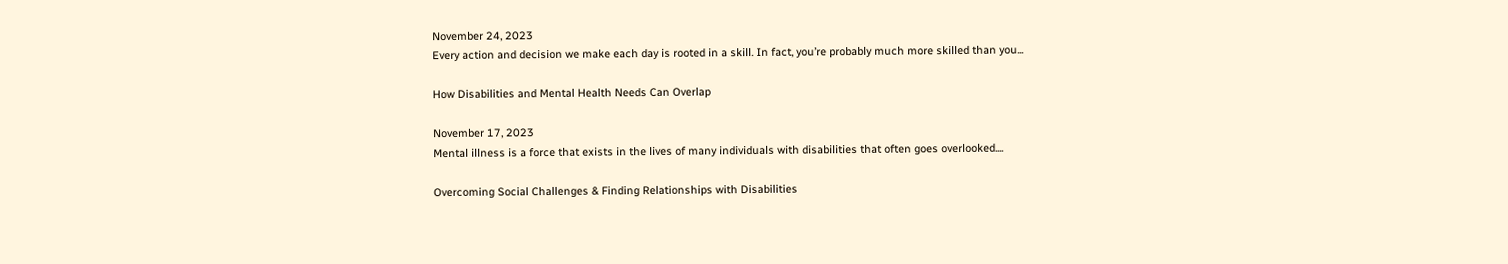November 24, 2023
Every action and decision we make each day is rooted in a skill. In fact, you’re probably much more skilled than you...

How Disabilities and Mental Health Needs Can Overlap

November 17, 2023
Mental illness is a force that exists in the lives of many individuals with disabilities that often goes overlooked....

Overcoming Social Challenges & Finding Relationships with Disabilities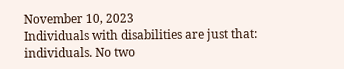November 10, 2023
Individuals with disabilities are just that: individuals. No two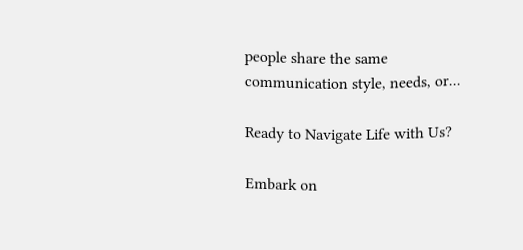people share the same communication style, needs, or...

Ready to Navigate Life with Us?

Embark on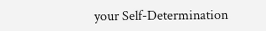your Self-Determination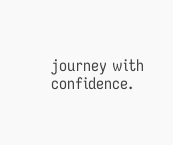journey with confidence.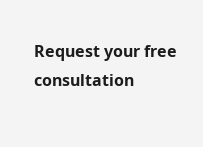Request your free consultation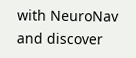with NeuroNav and discover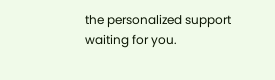the personalized support waiting for you.